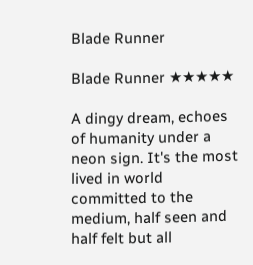Blade Runner

Blade Runner ★★★★★

A dingy dream, echoes of humanity under a neon sign. It's the most lived in world committed to the medium, half seen and half felt but all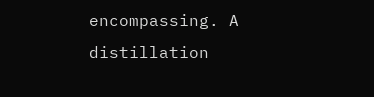encompassing. A distillation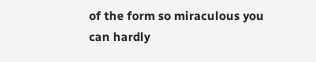of the form so miraculous you can hardly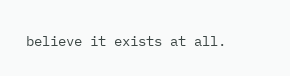believe it exists at all.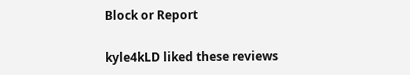Block or Report

kyle4kLD liked these reviews